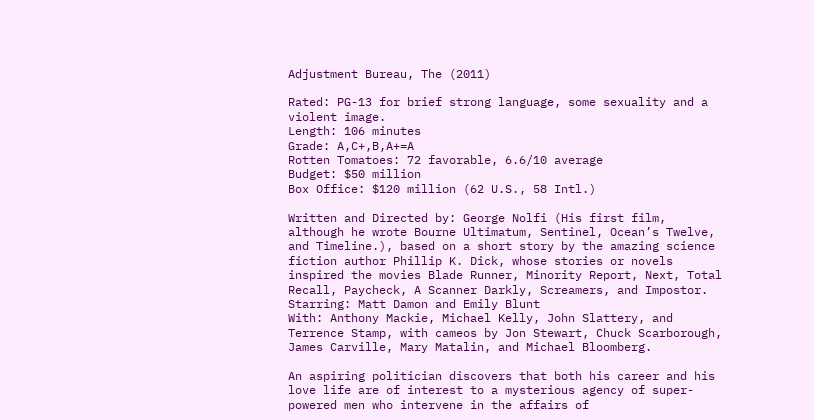Adjustment Bureau, The (2011)

Rated: PG-13 for brief strong language, some sexuality and a violent image.
Length: 106 minutes
Grade: A,C+,B,A+=A
Rotten Tomatoes: 72 favorable, 6.6/10 average
Budget: $50 million
Box Office: $120 million (62 U.S., 58 Intl.)

Written and Directed by: George Nolfi (His first film, although he wrote Bourne Ultimatum, Sentinel, Ocean’s Twelve, and Timeline.), based on a short story by the amazing science fiction author Phillip K. Dick, whose stories or novels inspired the movies Blade Runner, Minority Report, Next, Total Recall, Paycheck, A Scanner Darkly, Screamers, and Impostor.
Starring: Matt Damon and Emily Blunt
With: Anthony Mackie, Michael Kelly, John Slattery, and Terrence Stamp, with cameos by Jon Stewart, Chuck Scarborough, James Carville, Mary Matalin, and Michael Bloomberg.

An aspiring politician discovers that both his career and his love life are of interest to a mysterious agency of super-powered men who intervene in the affairs of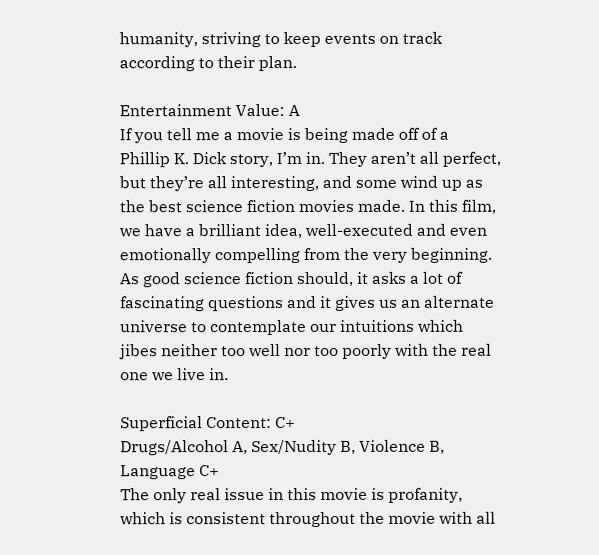humanity, striving to keep events on track according to their plan.

Entertainment Value: A
If you tell me a movie is being made off of a Phillip K. Dick story, I’m in. They aren’t all perfect, but they’re all interesting, and some wind up as the best science fiction movies made. In this film, we have a brilliant idea, well-executed and even emotionally compelling from the very beginning. As good science fiction should, it asks a lot of fascinating questions and it gives us an alternate universe to contemplate our intuitions which jibes neither too well nor too poorly with the real one we live in.

Superficial Content: C+
Drugs/Alcohol A, Sex/Nudity B, Violence B, Language C+
The only real issue in this movie is profanity, which is consistent throughout the movie with all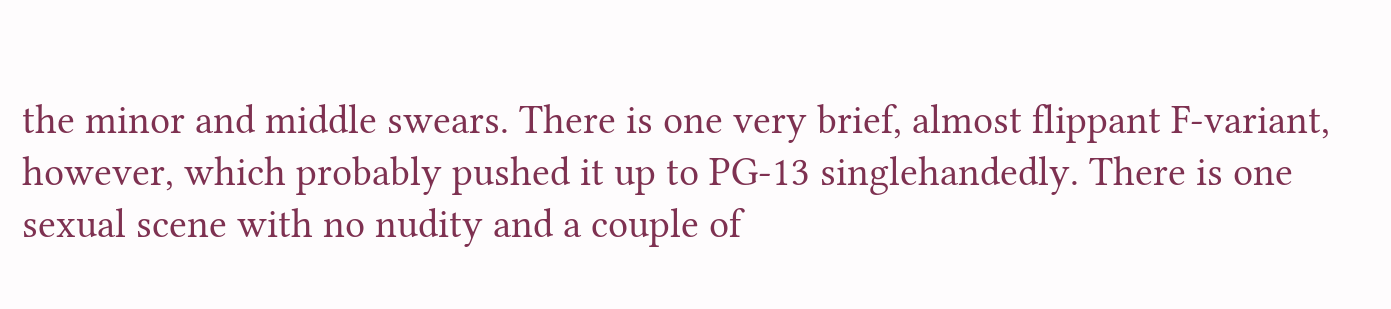the minor and middle swears. There is one very brief, almost flippant F-variant, however, which probably pushed it up to PG-13 singlehandedly. There is one sexual scene with no nudity and a couple of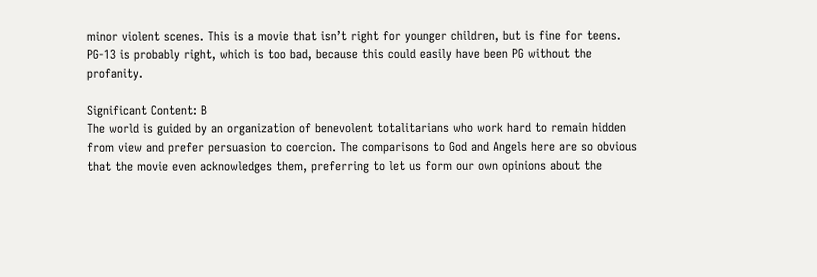minor violent scenes. This is a movie that isn’t right for younger children, but is fine for teens. PG-13 is probably right, which is too bad, because this could easily have been PG without the profanity.

Significant Content: B
The world is guided by an organization of benevolent totalitarians who work hard to remain hidden from view and prefer persuasion to coercion. The comparisons to God and Angels here are so obvious that the movie even acknowledges them, preferring to let us form our own opinions about the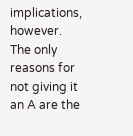implications, however. The only reasons for not giving it an A are the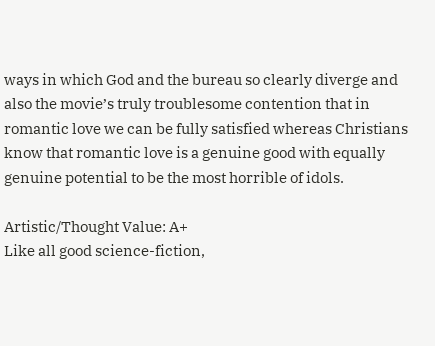ways in which God and the bureau so clearly diverge and also the movie’s truly troublesome contention that in romantic love we can be fully satisfied whereas Christians know that romantic love is a genuine good with equally genuine potential to be the most horrible of idols.

Artistic/Thought Value: A+
Like all good science-fiction,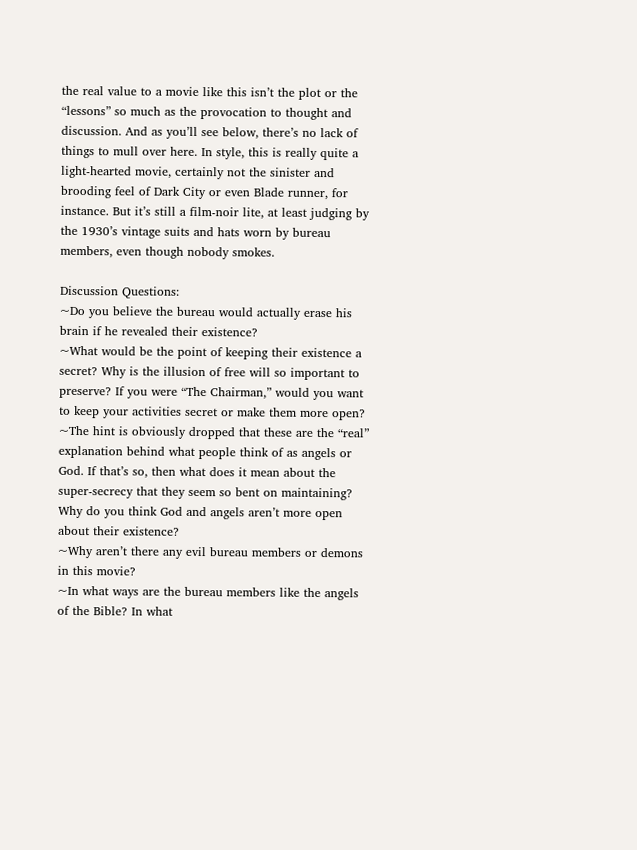the real value to a movie like this isn’t the plot or the “lessons” so much as the provocation to thought and discussion. And as you’ll see below, there’s no lack of things to mull over here. In style, this is really quite a light-hearted movie, certainly not the sinister and brooding feel of Dark City or even Blade runner, for instance. But it’s still a film-noir lite, at least judging by the 1930’s vintage suits and hats worn by bureau members, even though nobody smokes.

Discussion Questions:
~Do you believe the bureau would actually erase his brain if he revealed their existence?
~What would be the point of keeping their existence a secret? Why is the illusion of free will so important to preserve? If you were “The Chairman,” would you want to keep your activities secret or make them more open?
~The hint is obviously dropped that these are the “real” explanation behind what people think of as angels or God. If that’s so, then what does it mean about the super-secrecy that they seem so bent on maintaining? Why do you think God and angels aren’t more open about their existence?
~Why aren’t there any evil bureau members or demons in this movie?
~In what ways are the bureau members like the angels of the Bible? In what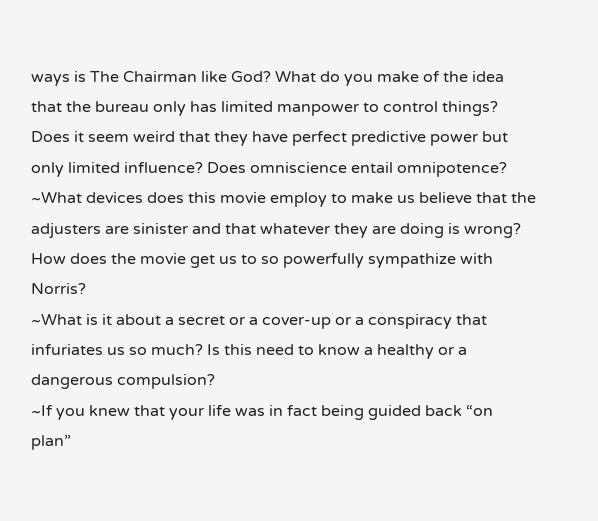ways is The Chairman like God? What do you make of the idea that the bureau only has limited manpower to control things? Does it seem weird that they have perfect predictive power but only limited influence? Does omniscience entail omnipotence?
~What devices does this movie employ to make us believe that the adjusters are sinister and that whatever they are doing is wrong? How does the movie get us to so powerfully sympathize with Norris?
~What is it about a secret or a cover-up or a conspiracy that infuriates us so much? Is this need to know a healthy or a dangerous compulsion?
~If you knew that your life was in fact being guided back “on plan”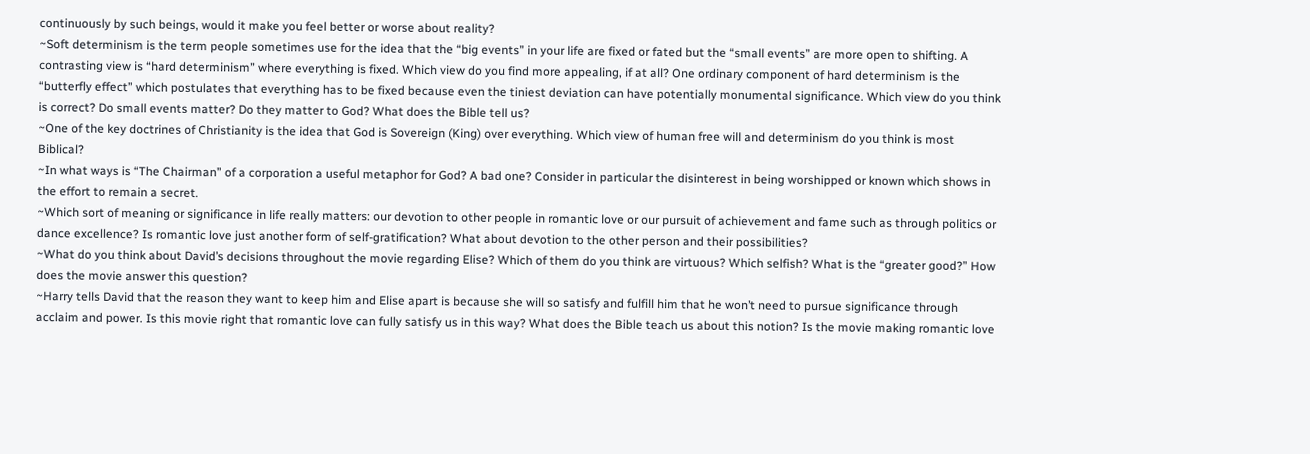continuously by such beings, would it make you feel better or worse about reality?
~Soft determinism is the term people sometimes use for the idea that the “big events” in your life are fixed or fated but the “small events” are more open to shifting. A contrasting view is “hard determinism” where everything is fixed. Which view do you find more appealing, if at all? One ordinary component of hard determinism is the “butterfly effect” which postulates that everything has to be fixed because even the tiniest deviation can have potentially monumental significance. Which view do you think is correct? Do small events matter? Do they matter to God? What does the Bible tell us?
~One of the key doctrines of Christianity is the idea that God is Sovereign (King) over everything. Which view of human free will and determinism do you think is most Biblical?
~In what ways is “The Chairman” of a corporation a useful metaphor for God? A bad one? Consider in particular the disinterest in being worshipped or known which shows in the effort to remain a secret.
~Which sort of meaning or significance in life really matters: our devotion to other people in romantic love or our pursuit of achievement and fame such as through politics or dance excellence? Is romantic love just another form of self-gratification? What about devotion to the other person and their possibilities?
~What do you think about David’s decisions throughout the movie regarding Elise? Which of them do you think are virtuous? Which selfish? What is the “greater good?” How does the movie answer this question?
~Harry tells David that the reason they want to keep him and Elise apart is because she will so satisfy and fulfill him that he won’t need to pursue significance through acclaim and power. Is this movie right that romantic love can fully satisfy us in this way? What does the Bible teach us about this notion? Is the movie making romantic love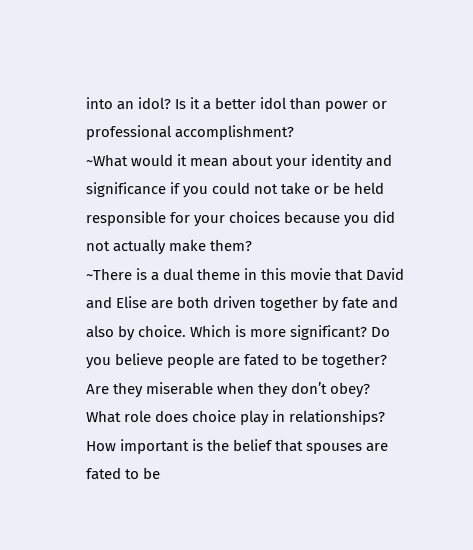into an idol? Is it a better idol than power or professional accomplishment?
~What would it mean about your identity and significance if you could not take or be held responsible for your choices because you did not actually make them?
~There is a dual theme in this movie that David and Elise are both driven together by fate and also by choice. Which is more significant? Do you believe people are fated to be together? Are they miserable when they don’t obey? What role does choice play in relationships? How important is the belief that spouses are fated to be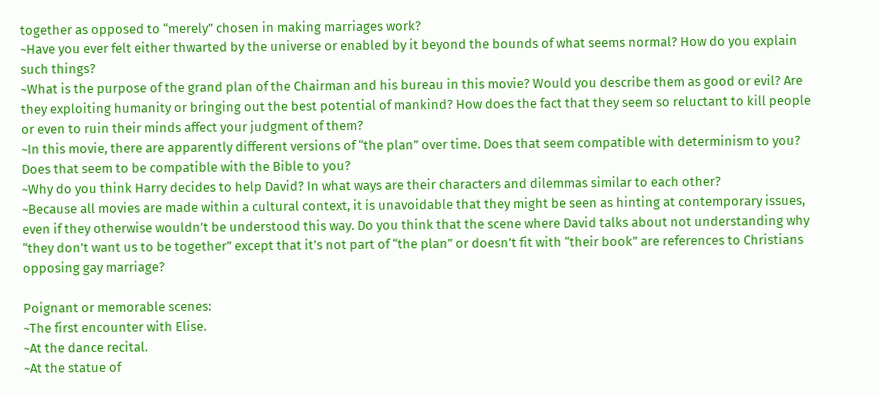together as opposed to “merely” chosen in making marriages work?
~Have you ever felt either thwarted by the universe or enabled by it beyond the bounds of what seems normal? How do you explain such things?
~What is the purpose of the grand plan of the Chairman and his bureau in this movie? Would you describe them as good or evil? Are they exploiting humanity or bringing out the best potential of mankind? How does the fact that they seem so reluctant to kill people or even to ruin their minds affect your judgment of them?
~In this movie, there are apparently different versions of “the plan” over time. Does that seem compatible with determinism to you? Does that seem to be compatible with the Bible to you?
~Why do you think Harry decides to help David? In what ways are their characters and dilemmas similar to each other?
~Because all movies are made within a cultural context, it is unavoidable that they might be seen as hinting at contemporary issues, even if they otherwise wouldn’t be understood this way. Do you think that the scene where David talks about not understanding why “they don’t want us to be together” except that it’s not part of “the plan” or doesn’t fit with “their book” are references to Christians opposing gay marriage?

Poignant or memorable scenes:
~The first encounter with Elise.
~At the dance recital.
~At the statue of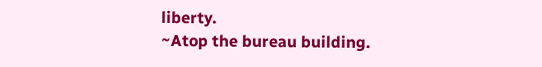liberty.
~Atop the bureau building.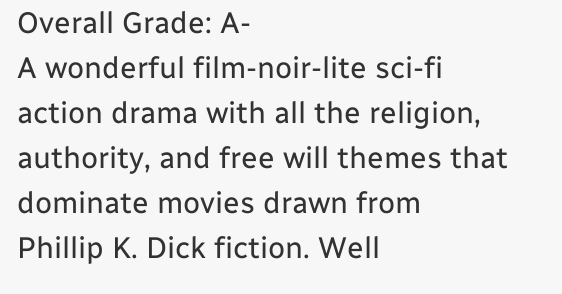Overall Grade: A-
A wonderful film-noir-lite sci-fi action drama with all the religion, authority, and free will themes that dominate movies drawn from Phillip K. Dick fiction. Well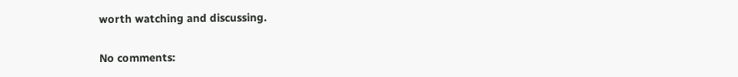worth watching and discussing.

No comments: